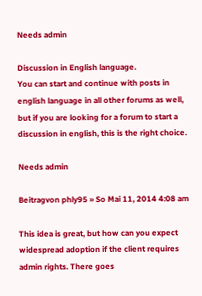Needs admin

Discussion in English language.
You can start and continue with posts in english language in all other forums as well, but if you are looking for a forum to start a discussion in english, this is the right choice.

Needs admin

Beitragvon phly95 » So Mai 11, 2014 4:08 am

This idea is great, but how can you expect widespread adoption if the client requires admin rights. There goes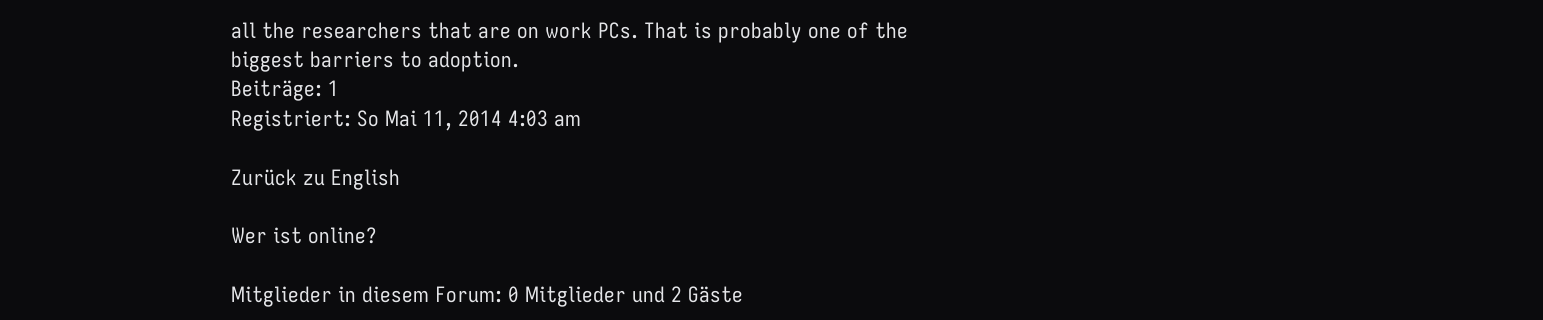all the researchers that are on work PCs. That is probably one of the biggest barriers to adoption.
Beiträge: 1
Registriert: So Mai 11, 2014 4:03 am

Zurück zu English

Wer ist online?

Mitglieder in diesem Forum: 0 Mitglieder und 2 Gäste